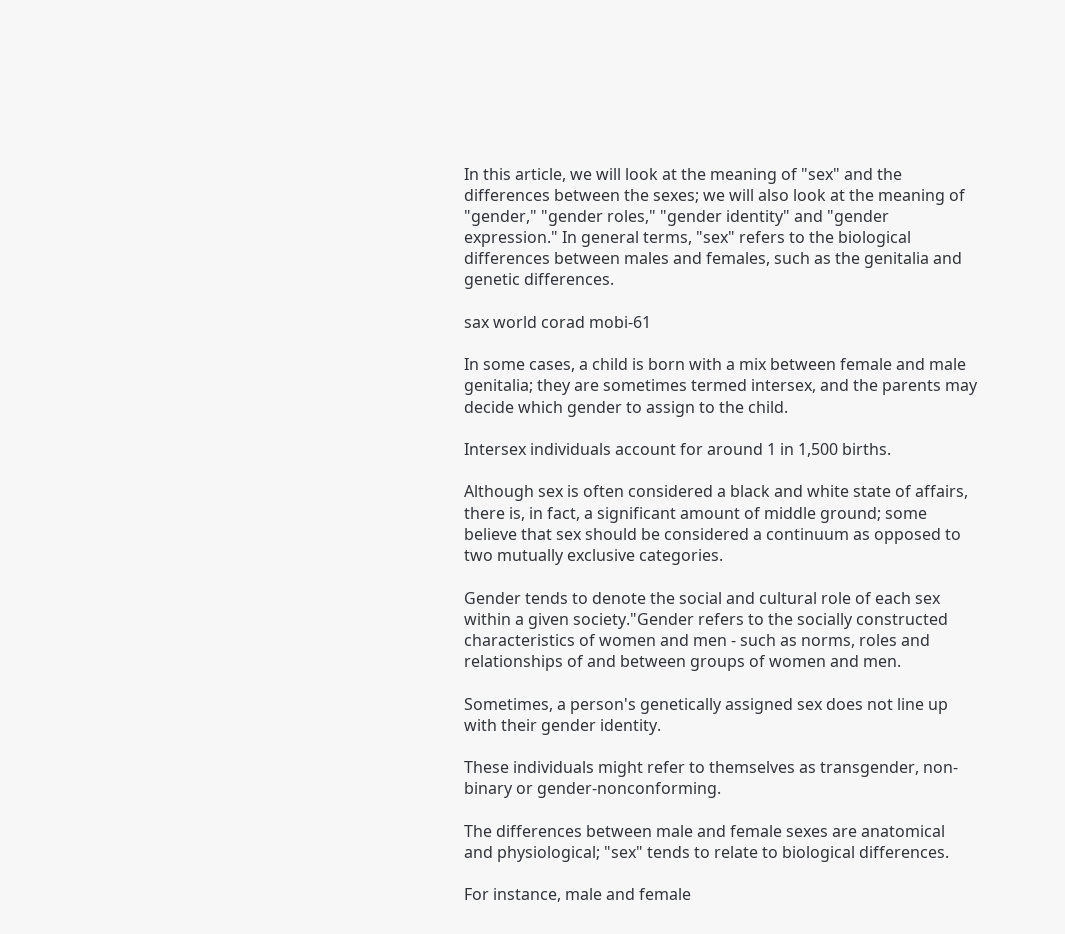In this article, we will look at the meaning of "sex" and the differences between the sexes; we will also look at the meaning of "gender," "gender roles," "gender identity" and "gender expression." In general terms, "sex" refers to the biological differences between males and females, such as the genitalia and genetic differences.

sax world corad mobi-61

In some cases, a child is born with a mix between female and male genitalia; they are sometimes termed intersex, and the parents may decide which gender to assign to the child.

Intersex individuals account for around 1 in 1,500 births.

Although sex is often considered a black and white state of affairs, there is, in fact, a significant amount of middle ground; some believe that sex should be considered a continuum as opposed to two mutually exclusive categories.

Gender tends to denote the social and cultural role of each sex within a given society."Gender refers to the socially constructed characteristics of women and men - such as norms, roles and relationships of and between groups of women and men.

Sometimes, a person's genetically assigned sex does not line up with their gender identity.

These individuals might refer to themselves as transgender, non-binary or gender-nonconforming.

The differences between male and female sexes are anatomical and physiological; "sex" tends to relate to biological differences.

For instance, male and female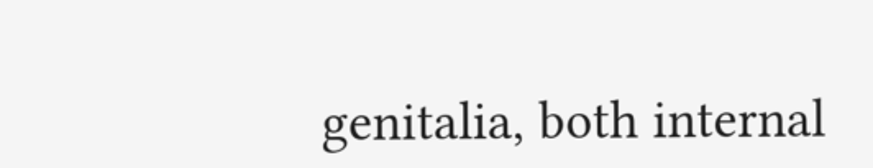genitalia, both internal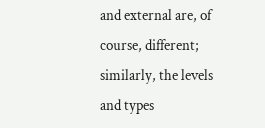and external are, of course, different; similarly, the levels and types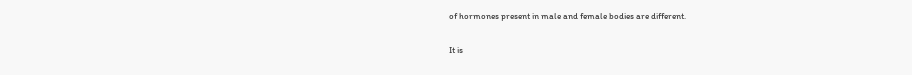of hormones present in male and female bodies are different.

It is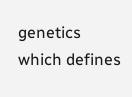genetics which defines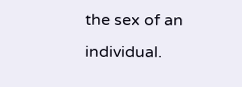the sex of an individual.